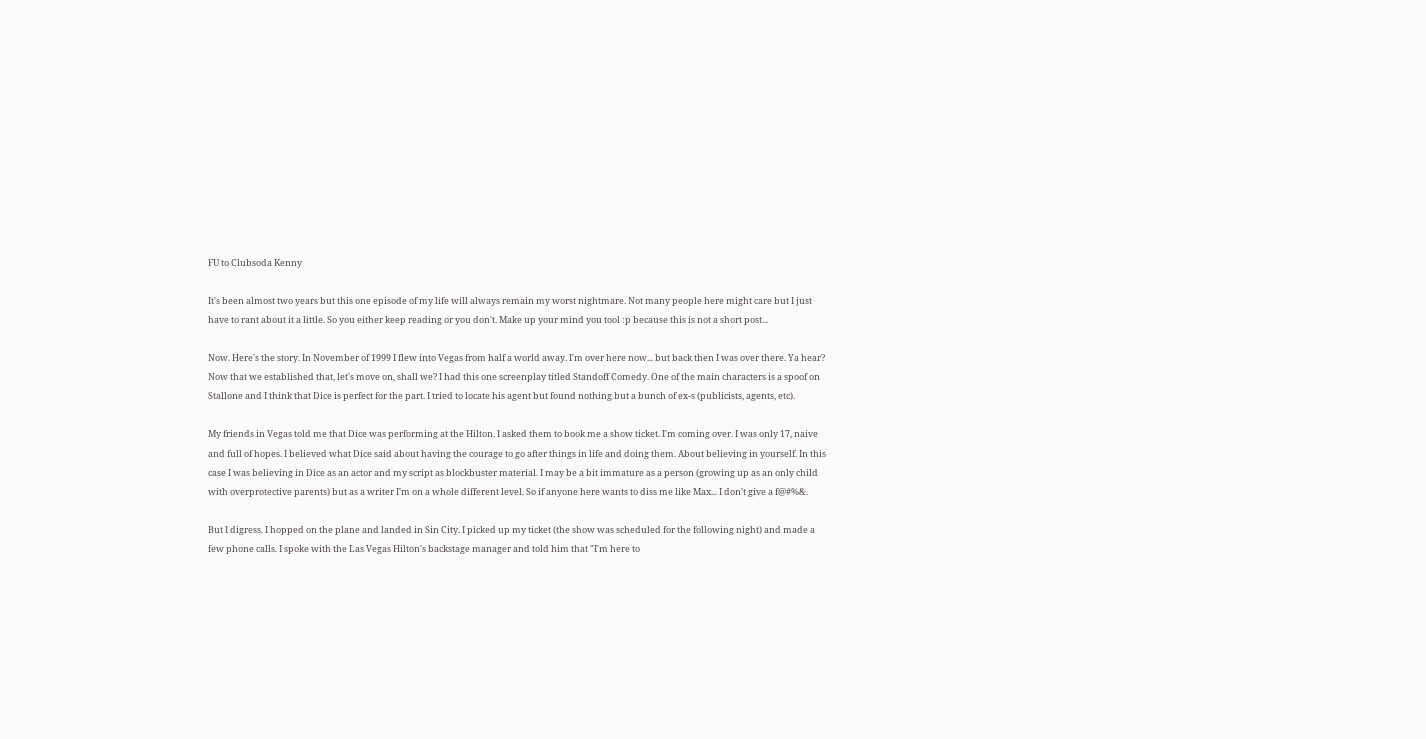FU to Clubsoda Kenny

It's been almost two years but this one episode of my life will always remain my worst nightmare. Not many people here might care but I just have to rant about it a little. So you either keep reading or you don't. Make up your mind you tool :p because this is not a short post...

Now. Here's the story. In November of 1999 I flew into Vegas from half a world away. I'm over here now... but back then I was over there. Ya hear? Now that we established that, let's move on, shall we? I had this one screenplay titled Standoff Comedy. One of the main characters is a spoof on Stallone and I think that Dice is perfect for the part. I tried to locate his agent but found nothing but a bunch of ex-s (publicists, agents, etc).

My friends in Vegas told me that Dice was performing at the Hilton. I asked them to book me a show ticket. I'm coming over. I was only 17, naive and full of hopes. I believed what Dice said about having the courage to go after things in life and doing them. About believing in yourself. In this case I was believing in Dice as an actor and my script as blockbuster material. I may be a bit immature as a person (growing up as an only child with overprotective parents) but as a writer I'm on a whole different level. So if anyone here wants to diss me like Max... I don't give a f@#%&.

But I digress. I hopped on the plane and landed in Sin City. I picked up my ticket (the show was scheduled for the following night) and made a few phone calls. I spoke with the Las Vegas Hilton's backstage manager and told him that "I'm here to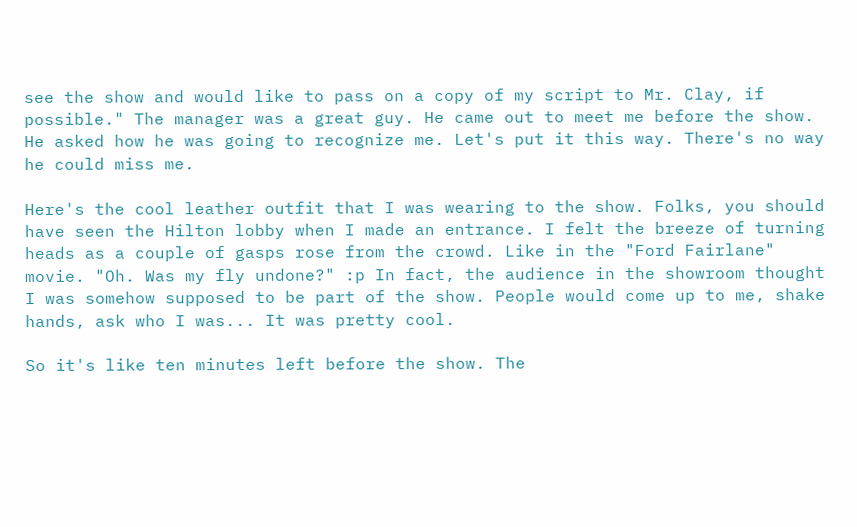see the show and would like to pass on a copy of my script to Mr. Clay, if possible." The manager was a great guy. He came out to meet me before the show. He asked how he was going to recognize me. Let's put it this way. There's no way he could miss me.

Here's the cool leather outfit that I was wearing to the show. Folks, you should have seen the Hilton lobby when I made an entrance. I felt the breeze of turning heads as a couple of gasps rose from the crowd. Like in the "Ford Fairlane" movie. "Oh. Was my fly undone?" :p In fact, the audience in the showroom thought I was somehow supposed to be part of the show. People would come up to me, shake hands, ask who I was... It was pretty cool.

So it's like ten minutes left before the show. The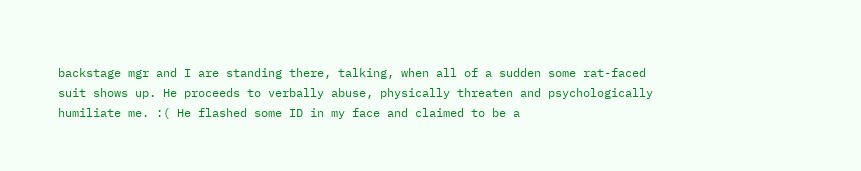backstage mgr and I are standing there, talking, when all of a sudden some rat-faced suit shows up. He proceeds to verbally abuse, physically threaten and psychologically humiliate me. :( He flashed some ID in my face and claimed to be a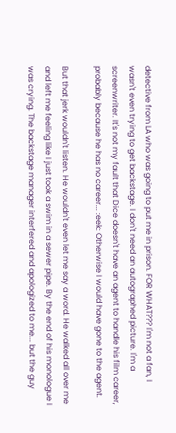detective from LA who was going to put me in prison. FOR WHAT??? I'm not a fan, I wasn't even trying to get backstage. I don't need an autographed picture. I'm a screenwriter. It's not my fault that Dice doesn't have an agent to handle his film career, probably because he has no career... :eek: Otherwise I would have gone to the agent.

But that jerk wouldn't listen. He wouldn't even let me say a word. He walked all over me and left me feeling like I just took a swim in a sewer pipe. By the end of his monologue I was crying. The backstage manager interfered and apologized to me... but the guy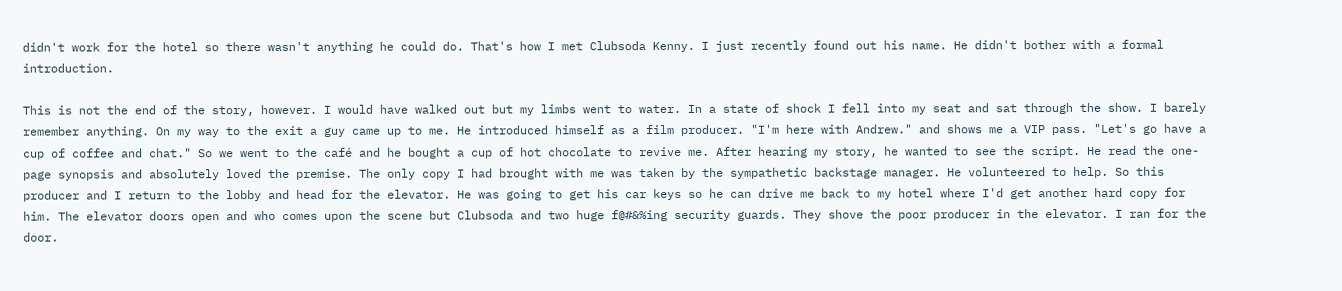didn't work for the hotel so there wasn't anything he could do. That's how I met Clubsoda Kenny. I just recently found out his name. He didn't bother with a formal introduction.

This is not the end of the story, however. I would have walked out but my limbs went to water. In a state of shock I fell into my seat and sat through the show. I barely remember anything. On my way to the exit a guy came up to me. He introduced himself as a film producer. "I'm here with Andrew." and shows me a VIP pass. "Let's go have a cup of coffee and chat." So we went to the café and he bought a cup of hot chocolate to revive me. After hearing my story, he wanted to see the script. He read the one-page synopsis and absolutely loved the premise. The only copy I had brought with me was taken by the sympathetic backstage manager. He volunteered to help. So this producer and I return to the lobby and head for the elevator. He was going to get his car keys so he can drive me back to my hotel where I'd get another hard copy for him. The elevator doors open and who comes upon the scene but Clubsoda and two huge f@#&%ing security guards. They shove the poor producer in the elevator. I ran for the door.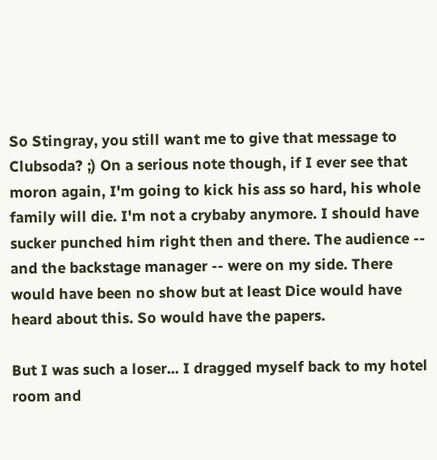So Stingray, you still want me to give that message to Clubsoda? ;) On a serious note though, if I ever see that moron again, I'm going to kick his ass so hard, his whole family will die. I'm not a crybaby anymore. I should have sucker punched him right then and there. The audience -- and the backstage manager -- were on my side. There would have been no show but at least Dice would have heard about this. So would have the papers.

But I was such a loser... I dragged myself back to my hotel room and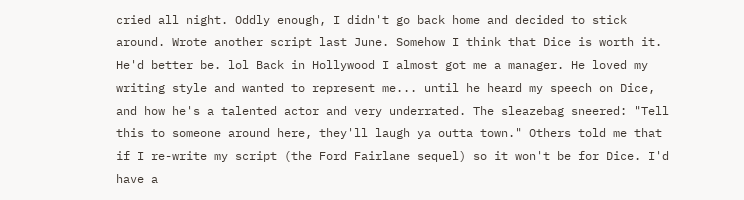cried all night. Oddly enough, I didn't go back home and decided to stick around. Wrote another script last June. Somehow I think that Dice is worth it. He'd better be. lol Back in Hollywood I almost got me a manager. He loved my writing style and wanted to represent me... until he heard my speech on Dice, and how he's a talented actor and very underrated. The sleazebag sneered: "Tell this to someone around here, they'll laugh ya outta town." Others told me that if I re-write my script (the Ford Fairlane sequel) so it won't be for Dice. I'd have a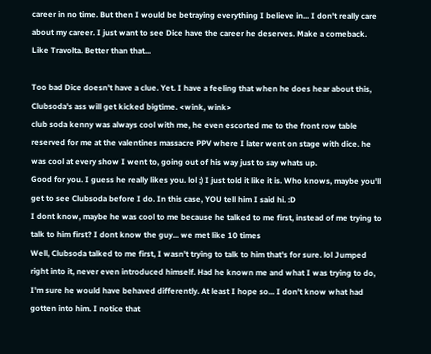career in no time. But then I would be betraying everything I believe in... I don't really care about my career. I just want to see Dice have the career he deserves. Make a comeback. Like Travolta. Better than that...

Too bad Dice doesn't have a clue. Yet. I have a feeling that when he does hear about this, Clubsoda's ass will get kicked bigtime. <wink, wink>
club soda kenny was always cool with me, he even escorted me to the front row table reserved for me at the valentines massacre PPV where I later went on stage with dice. he was cool at every show I went to, going out of his way just to say whats up.
Good for you. I guess he really likes you. lol ;) I just told it like it is. Who knows, maybe you'll get to see Clubsoda before I do. In this case, YOU tell him I said hi. :D
I dont know, maybe he was cool to me because he talked to me first, instead of me trying to talk to him first? I dont know the guy... we met like 10 times
Well, Clubsoda talked to me first, I wasn't trying to talk to him that's for sure. lol Jumped right into it, never even introduced himself. Had he known me and what I was trying to do, I'm sure he would have behaved differently. At least I hope so... I don't know what had gotten into him. I notice that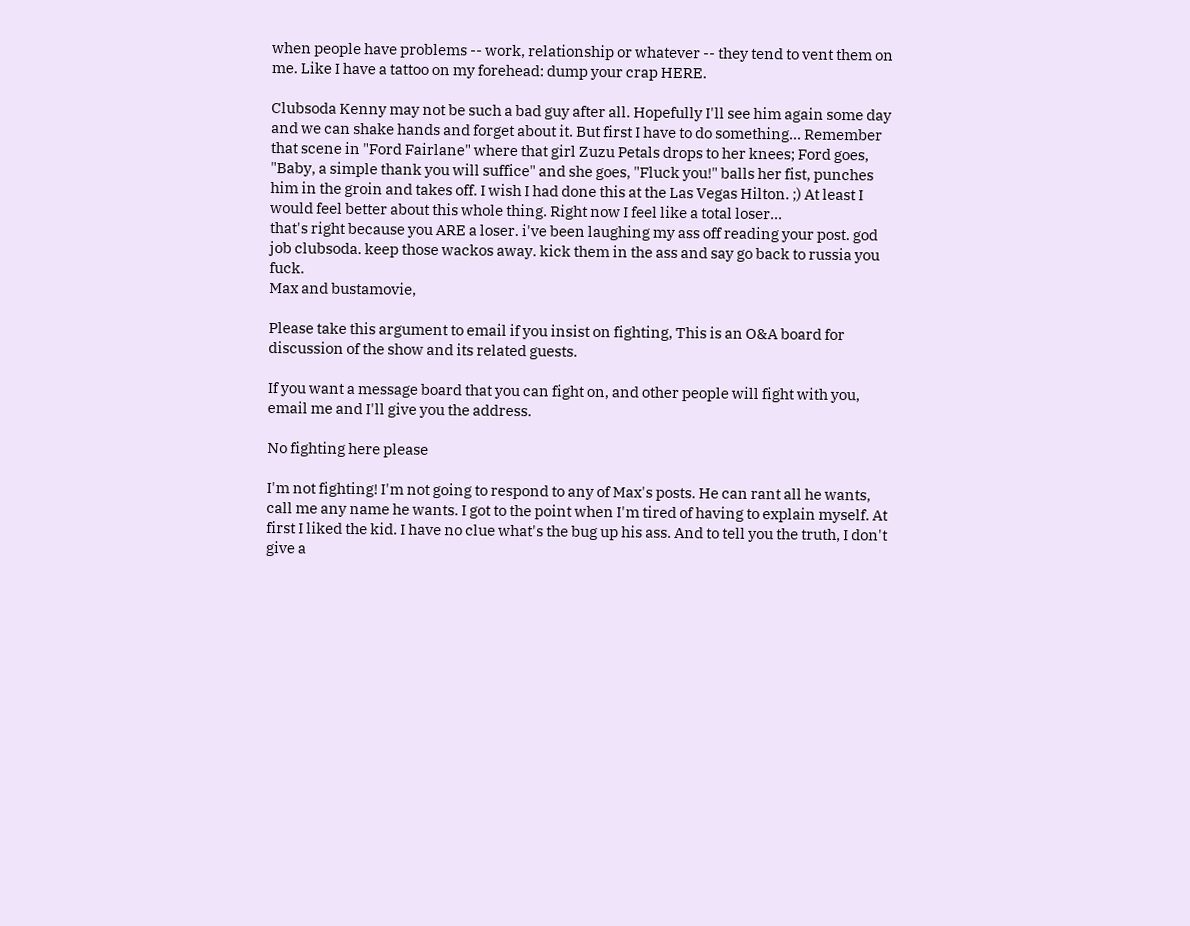when people have problems -- work, relationship or whatever -- they tend to vent them on me. Like I have a tattoo on my forehead: dump your crap HERE.

Clubsoda Kenny may not be such a bad guy after all. Hopefully I'll see him again some day and we can shake hands and forget about it. But first I have to do something... Remember that scene in "Ford Fairlane" where that girl Zuzu Petals drops to her knees; Ford goes, "Baby, a simple thank you will suffice" and she goes, "Fluck you!" balls her fist, punches him in the groin and takes off. I wish I had done this at the Las Vegas Hilton. ;) At least I would feel better about this whole thing. Right now I feel like a total loser...
that's right because you ARE a loser. i've been laughing my ass off reading your post. god job clubsoda. keep those wackos away. kick them in the ass and say go back to russia you fuck.
Max and bustamovie,

Please take this argument to email if you insist on fighting, This is an O&A board for discussion of the show and its related guests.

If you want a message board that you can fight on, and other people will fight with you, email me and I'll give you the address.

No fighting here please

I'm not fighting! I'm not going to respond to any of Max's posts. He can rant all he wants, call me any name he wants. I got to the point when I'm tired of having to explain myself. At first I liked the kid. I have no clue what's the bug up his ass. And to tell you the truth, I don't give a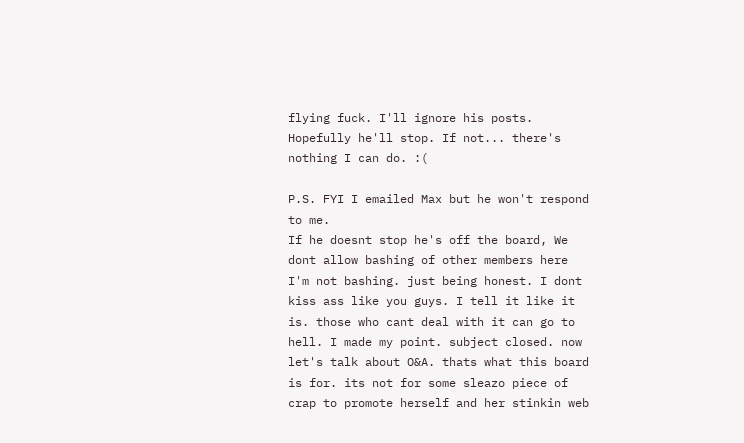flying fuck. I'll ignore his posts. Hopefully he'll stop. If not... there's nothing I can do. :(

P.S. FYI I emailed Max but he won't respond to me.
If he doesnt stop he's off the board, We dont allow bashing of other members here
I'm not bashing. just being honest. I dont kiss ass like you guys. I tell it like it is. those who cant deal with it can go to hell. I made my point. subject closed. now let's talk about O&A. thats what this board is for. its not for some sleazo piece of crap to promote herself and her stinkin web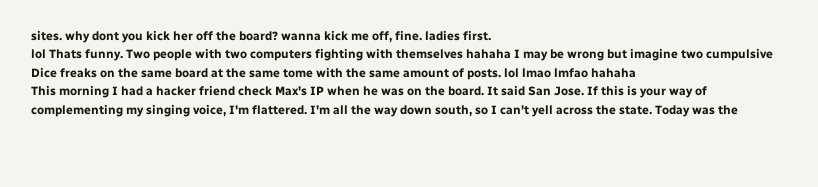sites. why dont you kick her off the board? wanna kick me off, fine. ladies first.
lol Thats funny. Two people with two computers fighting with themselves hahaha I may be wrong but imagine two cumpulsive Dice freaks on the same board at the same tome with the same amount of posts. lol lmao lmfao hahaha
This morning I had a hacker friend check Max's IP when he was on the board. It said San Jose. If this is your way of complementing my singing voice, I'm flattered. I'm all the way down south, so I can't yell across the state. Today was the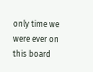only time we were ever on this board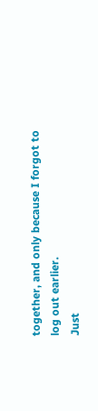together, and only because I forgot to log out earlier.
Just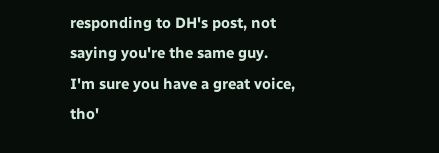responding to DH's post, not saying you're the same guy.
I'm sure you have a great voice, tho'